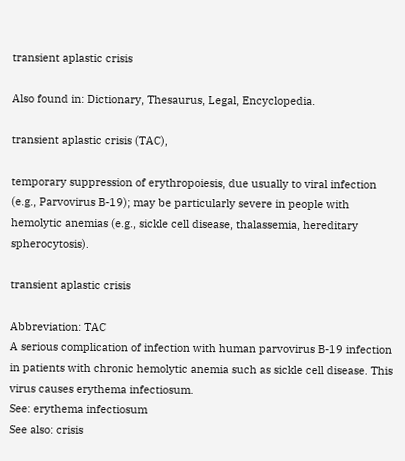transient aplastic crisis

Also found in: Dictionary, Thesaurus, Legal, Encyclopedia.

transient aplastic crisis (TAC),

temporary suppression of erythropoiesis, due usually to viral infection (e.g., Parvovirus B-19); may be particularly severe in people with hemolytic anemias (e.g., sickle cell disease, thalassemia, hereditary spherocytosis).

transient aplastic crisis

Abbreviation: TAC
A serious complication of infection with human parvovirus B-19 infection in patients with chronic hemolytic anemia such as sickle cell disease. This virus causes erythema infectiosum.
See: erythema infectiosum
See also: crisis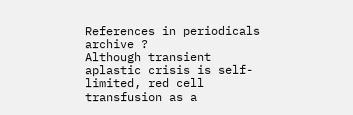References in periodicals archive ?
Although transient aplastic crisis is self-limited, red cell transfusion as a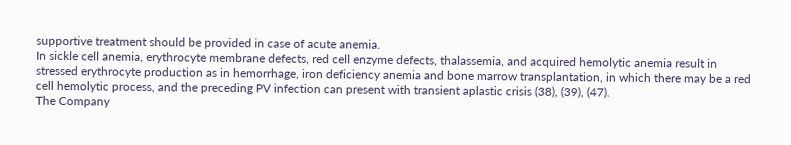supportive treatment should be provided in case of acute anemia.
In sickle cell anemia, erythrocyte membrane defects, red cell enzyme defects, thalassemia, and acquired hemolytic anemia result in stressed erythrocyte production as in hemorrhage, iron deficiency anemia and bone marrow transplantation, in which there may be a red cell hemolytic process, and the preceding PV infection can present with transient aplastic crisis (38), (39), (47).
The Company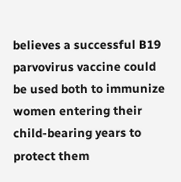believes a successful B19 parvovirus vaccine could be used both to immunize women entering their child-bearing years to protect them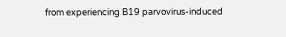from experiencing B19 parvovirus-induced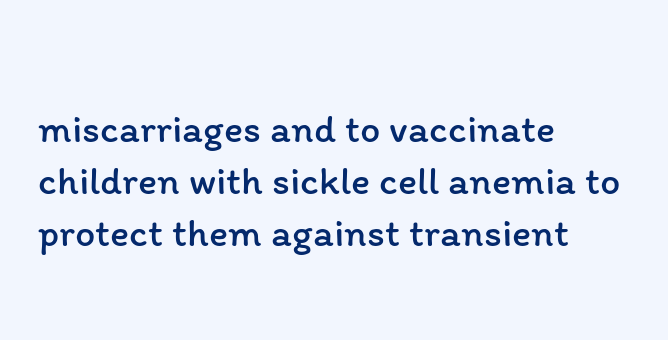miscarriages and to vaccinate children with sickle cell anemia to protect them against transient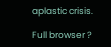aplastic crisis.

Full browser ?